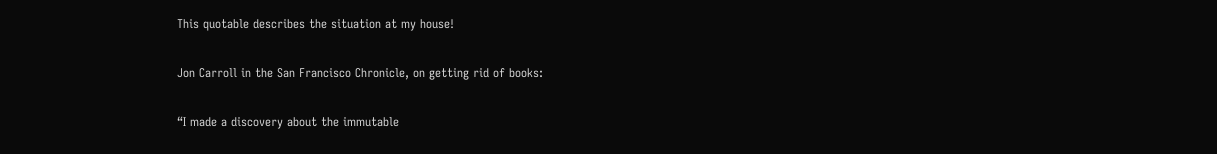This quotable describes the situation at my house!

Jon Carroll in the San Francisco Chronicle, on getting rid of books:

“I made a discovery about the immutable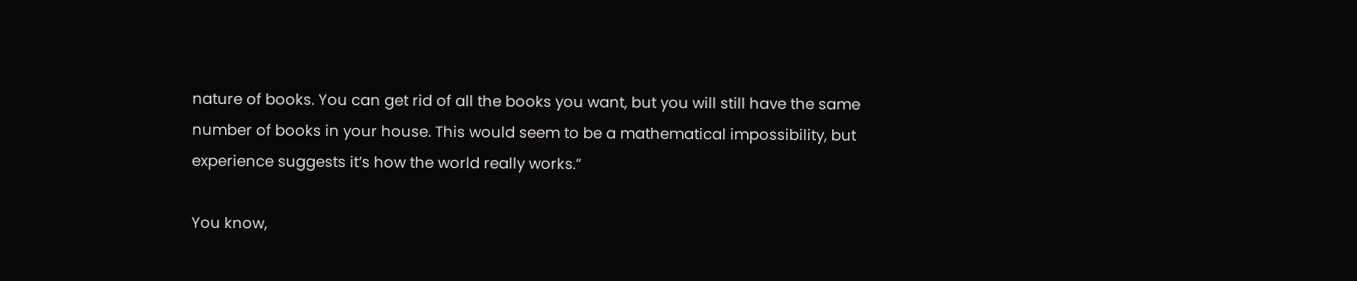nature of books. You can get rid of all the books you want, but you will still have the same number of books in your house. This would seem to be a mathematical impossibility, but experience suggests it’s how the world really works.”

You know,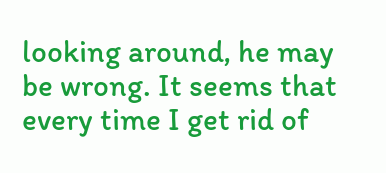looking around, he may be wrong. It seems that every time I get rid of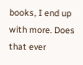books, I end up with more. Does that ever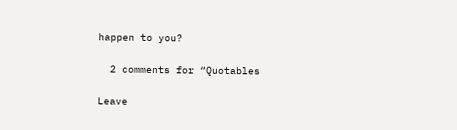happen to you?

  2 comments for “Quotables

Leave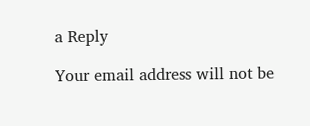a Reply

Your email address will not be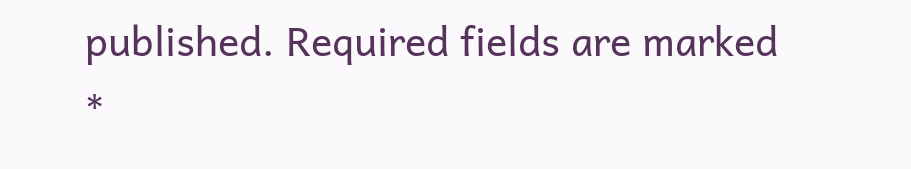published. Required fields are marked *